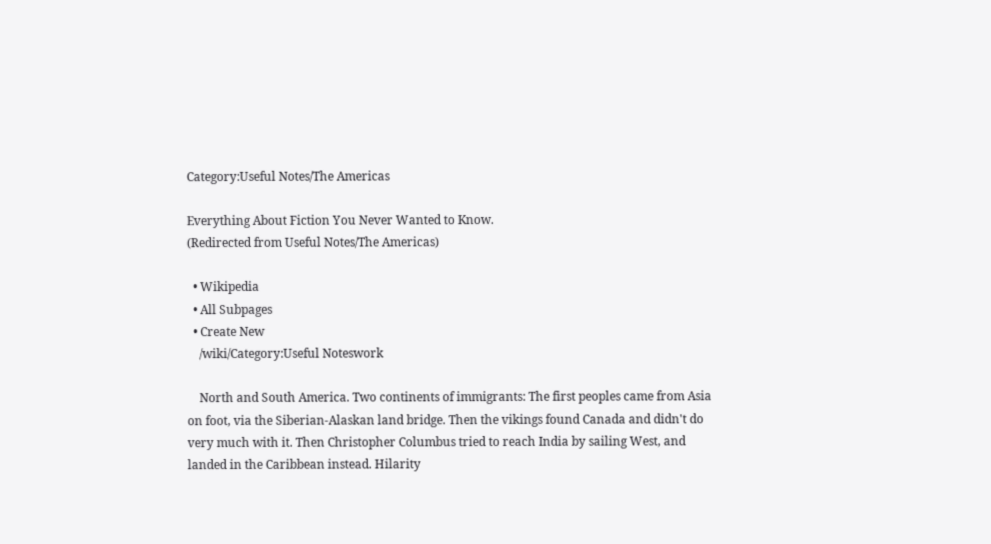Category:Useful Notes/The Americas

Everything About Fiction You Never Wanted to Know.
(Redirected from Useful Notes/The Americas)

  • Wikipedia
  • All Subpages
  • Create New
    /wiki/Category:Useful Noteswork

    North and South America. Two continents of immigrants: The first peoples came from Asia on foot, via the Siberian-Alaskan land bridge. Then the vikings found Canada and didn't do very much with it. Then Christopher Columbus tried to reach India by sailing West, and landed in the Caribbean instead. Hilarity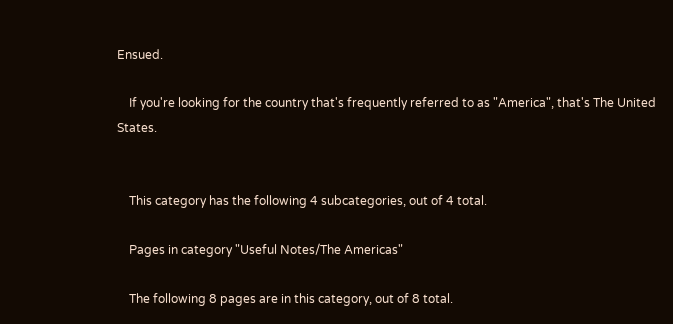Ensued.

    If you're looking for the country that's frequently referred to as "America", that's The United States.


    This category has the following 4 subcategories, out of 4 total.

    Pages in category "Useful Notes/The Americas"

    The following 8 pages are in this category, out of 8 total.